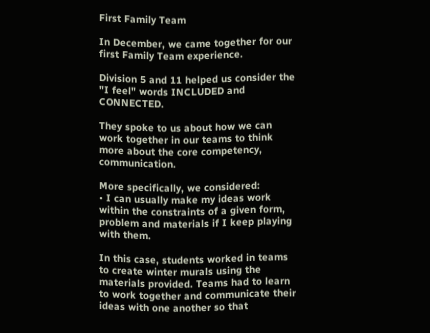First Family Team

In December, we came together for our first Family Team experience.

Division 5 and 11 helped us consider the "I feel" words INCLUDED and CONNECTED.

They spoke to us about how we can work together in our teams to think more about the core competency, communication.

More specifically, we considered:
• I can usually make my ideas work within the constraints of a given form, problem and materials if I keep playing with them.

In this case, students worked in teams to create winter murals using the materials provided. Teams had to learn to work together and communicate their ideas with one another so that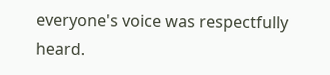everyone's voice was respectfully heard.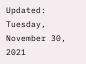Updated: Tuesday, November 30, 2021